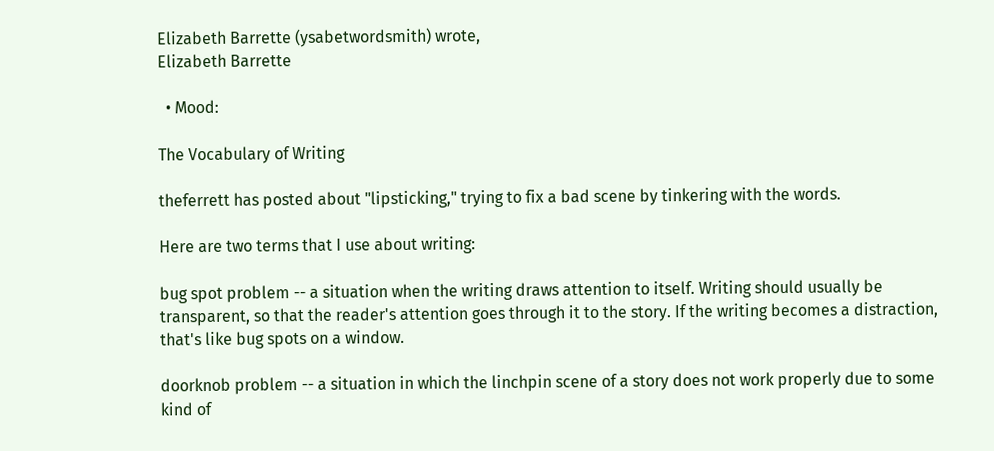Elizabeth Barrette (ysabetwordsmith) wrote,
Elizabeth Barrette

  • Mood:

The Vocabulary of Writing

theferrett has posted about "lipsticking," trying to fix a bad scene by tinkering with the words.

Here are two terms that I use about writing:

bug spot problem -- a situation when the writing draws attention to itself. Writing should usually be transparent, so that the reader's attention goes through it to the story. If the writing becomes a distraction, that's like bug spots on a window.

doorknob problem -- a situation in which the linchpin scene of a story does not work properly due to some kind of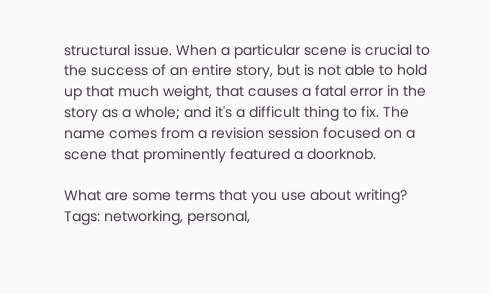structural issue. When a particular scene is crucial to the success of an entire story, but is not able to hold up that much weight, that causes a fatal error in the story as a whole; and it's a difficult thing to fix. The name comes from a revision session focused on a scene that prominently featured a doorknob.

What are some terms that you use about writing?
Tags: networking, personal,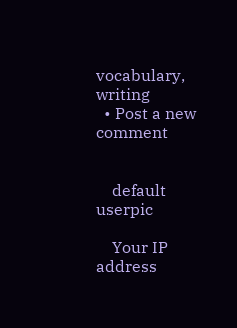vocabulary, writing
  • Post a new comment


    default userpic

    Your IP address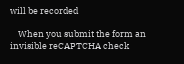will be recorded

    When you submit the form an invisible reCAPTCHA check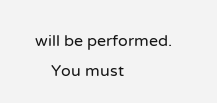will be performed.
    You must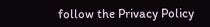follow the Privacy Policy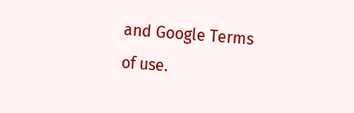and Google Terms of use.